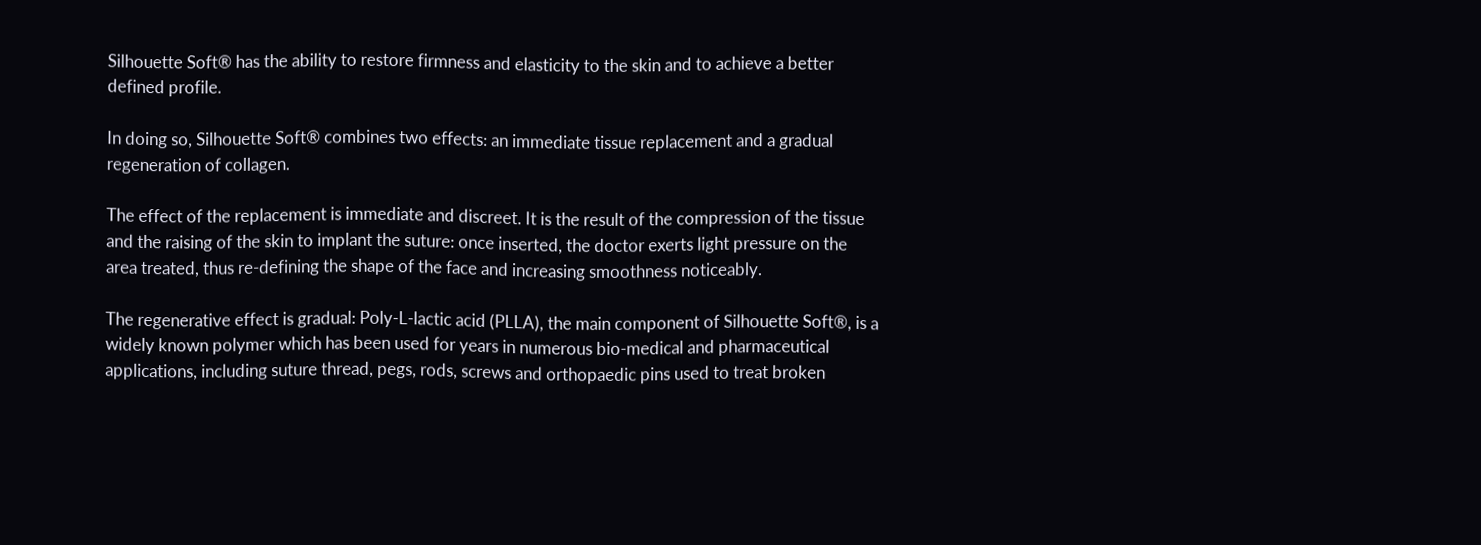Silhouette Soft® has the ability to restore firmness and elasticity to the skin and to achieve a better defined profile.

In doing so, Silhouette Soft® combines two effects: an immediate tissue replacement and a gradual regeneration of collagen.

The effect of the replacement is immediate and discreet. It is the result of the compression of the tissue and the raising of the skin to implant the suture: once inserted, the doctor exerts light pressure on the area treated, thus re-defining the shape of the face and increasing smoothness noticeably.

The regenerative effect is gradual: Poly-L-lactic acid (PLLA), the main component of Silhouette Soft®, is a widely known polymer which has been used for years in numerous bio-medical and pharmaceutical applications, including suture thread, pegs, rods, screws and orthopaedic pins used to treat broken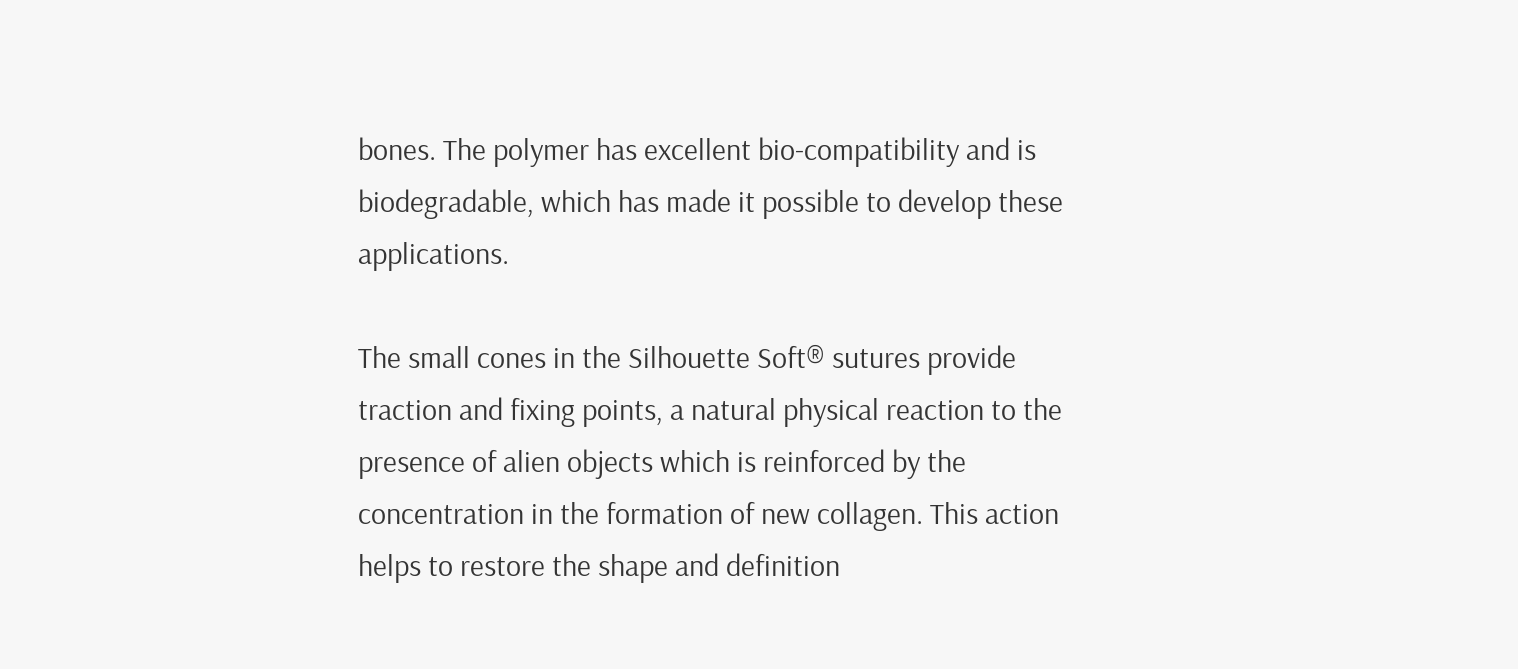bones. The polymer has excellent bio-compatibility and is biodegradable, which has made it possible to develop these applications.

The small cones in the Silhouette Soft® sutures provide traction and fixing points, a natural physical reaction to the presence of alien objects which is reinforced by the concentration in the formation of new collagen. This action helps to restore the shape and definition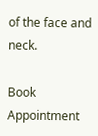of the face and neck.

Book Appointment